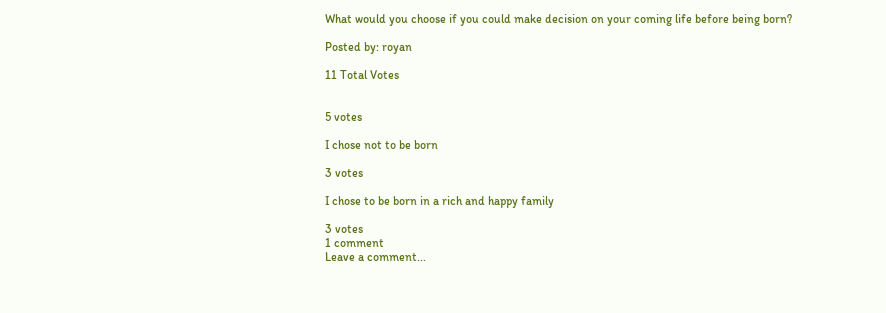What would you choose if you could make decision on your coming life before being born?

Posted by: royan

11 Total Votes


5 votes

I chose not to be born

3 votes

I chose to be born in a rich and happy family

3 votes
1 comment
Leave a comment...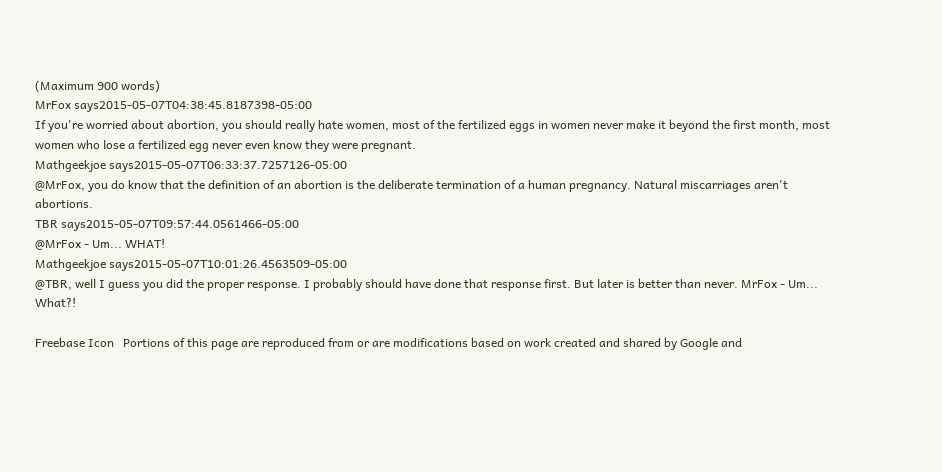(Maximum 900 words)
MrFox says2015-05-07T04:38:45.8187398-05:00
If you're worried about abortion, you should really hate women, most of the fertilized eggs in women never make it beyond the first month, most women who lose a fertilized egg never even know they were pregnant.
Mathgeekjoe says2015-05-07T06:33:37.7257126-05:00
@MrFox, you do know that the definition of an abortion is the deliberate termination of a human pregnancy. Natural miscarriages aren't abortions.
TBR says2015-05-07T09:57:44.0561466-05:00
@MrFox - Um... WHAT!
Mathgeekjoe says2015-05-07T10:01:26.4563509-05:00
@TBR, well I guess you did the proper response. I probably should have done that response first. But later is better than never. MrFox - Um... What?!

Freebase Icon   Portions of this page are reproduced from or are modifications based on work created and shared by Google and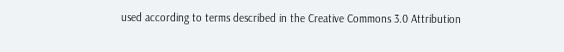used according to terms described in the Creative Commons 3.0 Attribution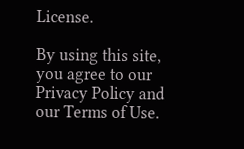License.

By using this site, you agree to our Privacy Policy and our Terms of Use.